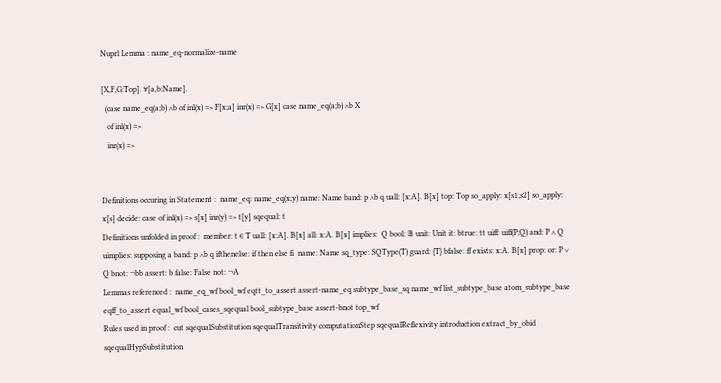Nuprl Lemma : name_eq-normalize-name

[X,F,G:Top]. ∀[a,b:Name].
  (case name_eq(a;b) ∧b of inl(x) => F[x;a] inr(x) => G[x] case name_eq(a;b) ∧b X
   of inl(x) =>
   inr(x) =>


Definitions occuring in Statement :  name_eq: name_eq(x;y) name: Name band: p ∧b q uall: [x:A]. B[x] top: Top so_apply: x[s1;s2] so_apply: x[s] decide: case of inl(x) => s[x] inr(y) => t[y] sqequal: t
Definitions unfolded in proof :  member: t ∈ T uall: [x:A]. B[x] all: x:A. B[x] implies:  Q bool: 𝔹 unit: Unit it: btrue: tt uiff: uiff(P;Q) and: P ∧ Q uimplies: supposing a band: p ∧b q ifthenelse: if then else fi  name: Name sq_type: SQType(T) guard: {T} bfalse: ff exists: x:A. B[x] prop: or: P ∨ Q bnot: ¬bb assert: b false: False not: ¬A
Lemmas referenced :  name_eq_wf bool_wf eqtt_to_assert assert-name_eq subtype_base_sq name_wf list_subtype_base atom_subtype_base eqff_to_assert equal_wf bool_cases_sqequal bool_subtype_base assert-bnot top_wf
Rules used in proof :  cut sqequalSubstitution sqequalTransitivity computationStep sqequalReflexivity introduction extract_by_obid sqequalHypSubstitution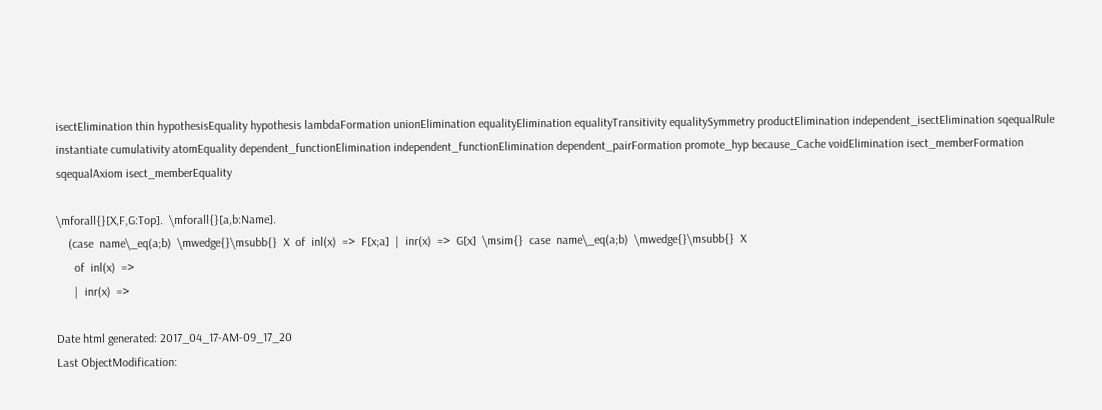isectElimination thin hypothesisEquality hypothesis lambdaFormation unionElimination equalityElimination equalityTransitivity equalitySymmetry productElimination independent_isectElimination sqequalRule instantiate cumulativity atomEquality dependent_functionElimination independent_functionElimination dependent_pairFormation promote_hyp because_Cache voidElimination isect_memberFormation sqequalAxiom isect_memberEquality

\mforall{}[X,F,G:Top].  \mforall{}[a,b:Name].
    (case  name\_eq(a;b)  \mwedge{}\msubb{}  X  of  inl(x)  =>  F[x;a]  |  inr(x)  =>  G[x]  \msim{}  case  name\_eq(a;b)  \mwedge{}\msubb{}  X
      of  inl(x)  =>
      |  inr(x)  =>

Date html generated: 2017_04_17-AM-09_17_20
Last ObjectModification: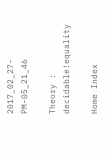2017_02_27-PM-05_21_46

Theory : decidable!equality

Home Index